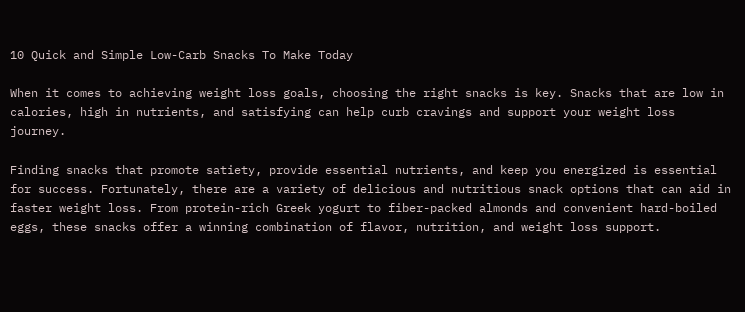10 Quick and Simple Low-Carb Snacks To Make Today

When it comes to achieving weight loss goals, choosing the right snacks is key. Snacks that are low in calories, high in nutrients, and satisfying can help curb cravings and support your weight loss journey.

Finding snacks that promote satiety, provide essential nutrients, and keep you energized is essential for success. Fortunately, there are a variety of delicious and nutritious snack options that can aid in faster weight loss. From protein-rich Greek yogurt to fiber-packed almonds and convenient hard-boiled eggs, these snacks offer a winning combination of flavor, nutrition, and weight loss support.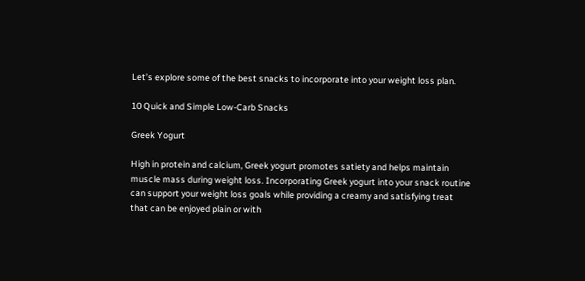Let’s explore some of the best snacks to incorporate into your weight loss plan.

10 Quick and Simple Low-Carb Snacks

Greek Yogurt

High in protein and calcium, Greek yogurt promotes satiety and helps maintain muscle mass during weight loss. Incorporating Greek yogurt into your snack routine can support your weight loss goals while providing a creamy and satisfying treat that can be enjoyed plain or with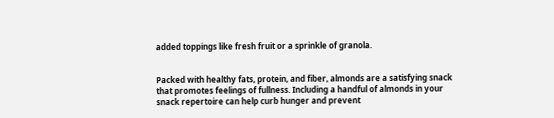added toppings like fresh fruit or a sprinkle of granola.


Packed with healthy fats, protein, and fiber, almonds are a satisfying snack that promotes feelings of fullness. Including a handful of almonds in your snack repertoire can help curb hunger and prevent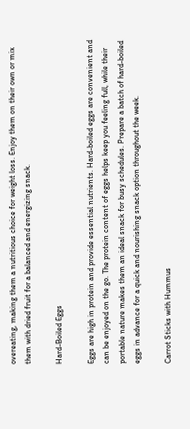overeating, making them a nutritious choice for weight loss. Enjoy them on their own or mix them with dried fruit for a balanced and energizing snack.

Hard-Boiled Eggs

Eggs are high in protein and provide essential nutrients. Hard-boiled eggs are convenient and can be enjoyed on the go. The protein content of eggs helps keep you feeling full, while their portable nature makes them an ideal snack for busy schedules. Prepare a batch of hard-boiled eggs in advance for a quick and nourishing snack option throughout the week.

Carrot Sticks with Hummus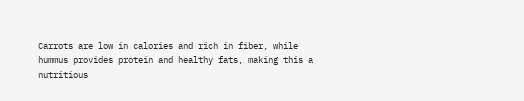Carrots are low in calories and rich in fiber, while hummus provides protein and healthy fats, making this a nutritious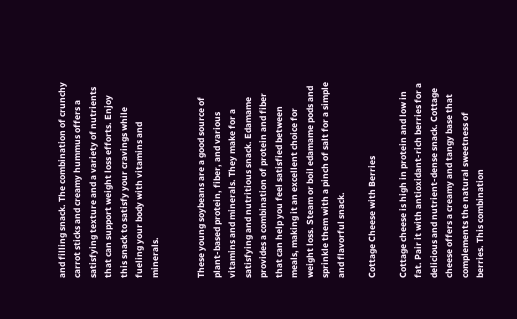and filling snack. The combination of crunchy carrot sticks and creamy hummus offers a satisfying texture and a variety of nutrients that can support weight loss efforts. Enjoy this snack to satisfy your cravings while fueling your body with vitamins and minerals.


These young soybeans are a good source of plant-based protein, fiber, and various vitamins and minerals. They make for a satisfying and nutritious snack. Edamame provides a combination of protein and fiber that can help you feel satisfied between meals, making it an excellent choice for weight loss. Steam or boil edamame pods and sprinkle them with a pinch of salt for a simple and flavorful snack.

Cottage Cheese with Berries

Cottage cheese is high in protein and low in fat. Pair it with antioxidant-rich berries for a delicious and nutrient-dense snack. Cottage cheese offers a creamy and tangy base that complements the natural sweetness of berries. This combination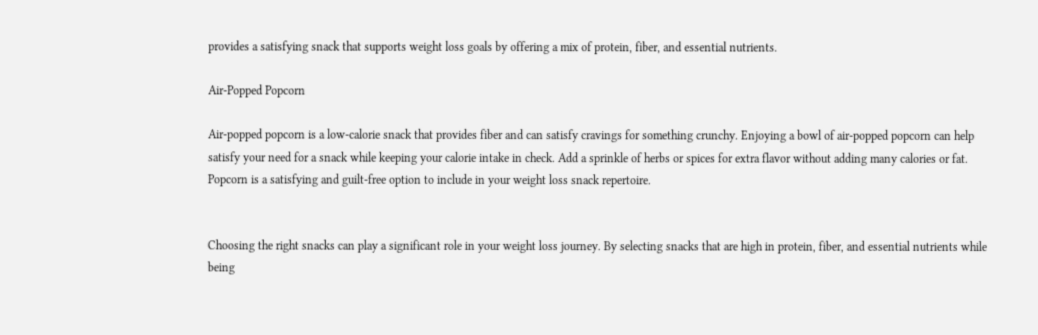provides a satisfying snack that supports weight loss goals by offering a mix of protein, fiber, and essential nutrients.

Air-Popped Popcorn

Air-popped popcorn is a low-calorie snack that provides fiber and can satisfy cravings for something crunchy. Enjoying a bowl of air-popped popcorn can help satisfy your need for a snack while keeping your calorie intake in check. Add a sprinkle of herbs or spices for extra flavor without adding many calories or fat. Popcorn is a satisfying and guilt-free option to include in your weight loss snack repertoire.


Choosing the right snacks can play a significant role in your weight loss journey. By selecting snacks that are high in protein, fiber, and essential nutrients while being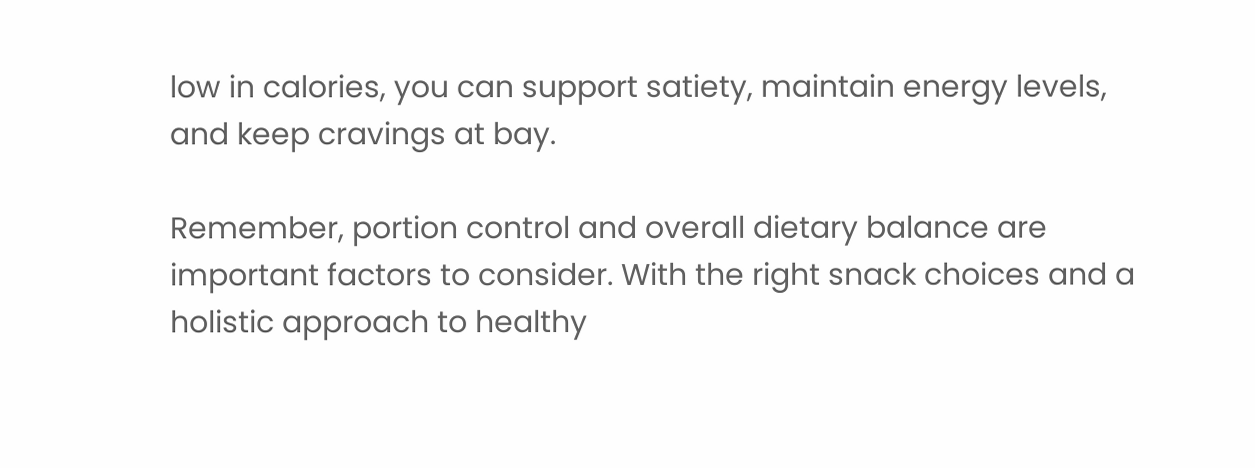low in calories, you can support satiety, maintain energy levels, and keep cravings at bay.

Remember, portion control and overall dietary balance are important factors to consider. With the right snack choices and a holistic approach to healthy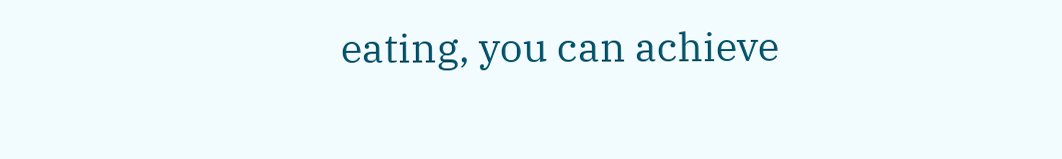eating, you can achieve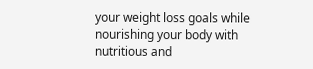your weight loss goals while nourishing your body with nutritious and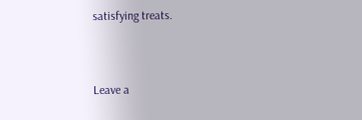satisfying treats.


Leave a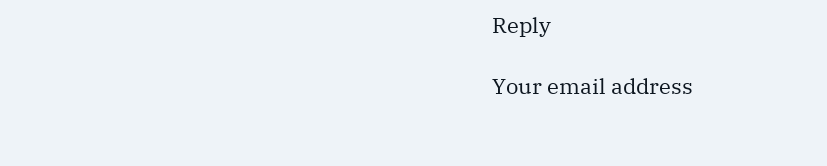Reply

Your email address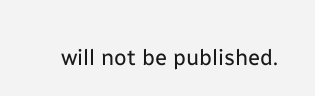will not be published.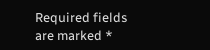Required fields are marked *